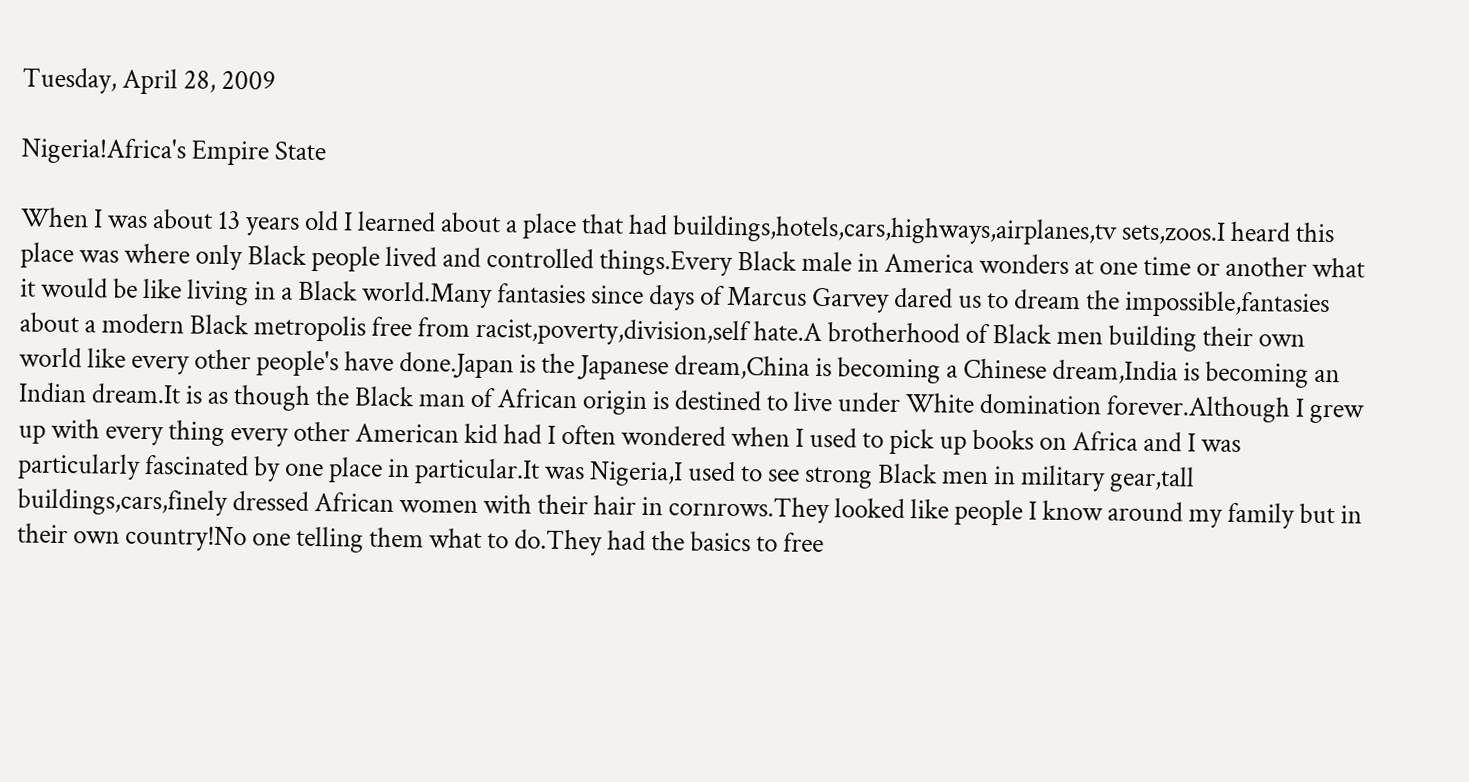Tuesday, April 28, 2009

Nigeria!Africa's Empire State

When I was about 13 years old I learned about a place that had buildings,hotels,cars,highways,airplanes,tv sets,zoos.I heard this place was where only Black people lived and controlled things.Every Black male in America wonders at one time or another what it would be like living in a Black world.Many fantasies since days of Marcus Garvey dared us to dream the impossible,fantasies about a modern Black metropolis free from racist,poverty,division,self hate.A brotherhood of Black men building their own world like every other people's have done.Japan is the Japanese dream,China is becoming a Chinese dream,India is becoming an Indian dream.It is as though the Black man of African origin is destined to live under White domination forever.Although I grew up with every thing every other American kid had I often wondered when I used to pick up books on Africa and I was particularly fascinated by one place in particular.It was Nigeria,I used to see strong Black men in military gear,tall buildings,cars,finely dressed African women with their hair in cornrows.They looked like people I know around my family but in their own country!No one telling them what to do.They had the basics to free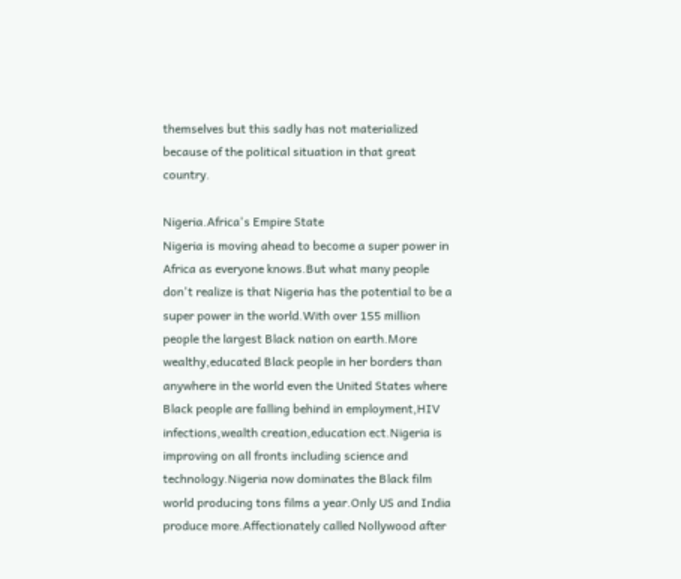themselves but this sadly has not materialized because of the political situation in that great country.

Nigeria.Africa's Empire State
Nigeria is moving ahead to become a super power in Africa as everyone knows.But what many people don't realize is that Nigeria has the potential to be a super power in the world.With over 155 million people the largest Black nation on earth.More wealthy,educated Black people in her borders than anywhere in the world even the United States where Black people are falling behind in employment,HIV infections,wealth creation,education ect.Nigeria is improving on all fronts including science and technology.Nigeria now dominates the Black film world producing tons films a year.Only US and India produce more.Affectionately called Nollywood after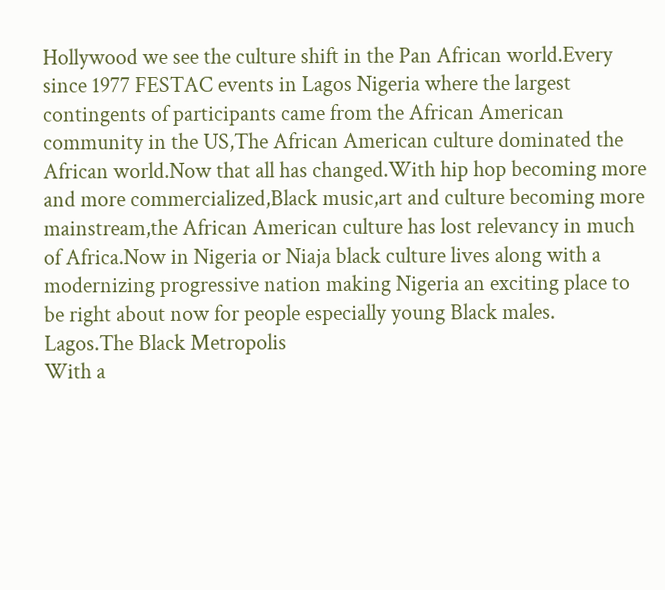Hollywood we see the culture shift in the Pan African world.Every since 1977 FESTAC events in Lagos Nigeria where the largest contingents of participants came from the African American community in the US,The African American culture dominated the African world.Now that all has changed.With hip hop becoming more and more commercialized,Black music,art and culture becoming more mainstream,the African American culture has lost relevancy in much of Africa.Now in Nigeria or Niaja black culture lives along with a modernizing progressive nation making Nigeria an exciting place to be right about now for people especially young Black males.
Lagos.The Black Metropolis
With a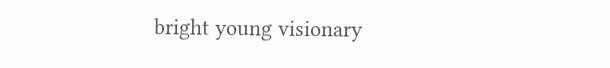bright young visionary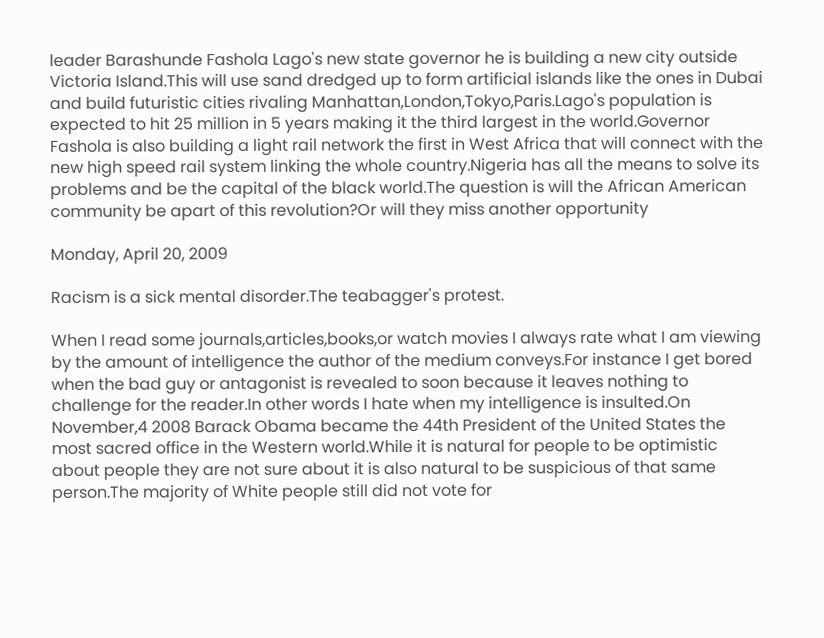leader Barashunde Fashola Lago's new state governor he is building a new city outside Victoria Island.This will use sand dredged up to form artificial islands like the ones in Dubai and build futuristic cities rivaling Manhattan,London,Tokyo,Paris.Lago's population is expected to hit 25 million in 5 years making it the third largest in the world.Governor Fashola is also building a light rail network the first in West Africa that will connect with the new high speed rail system linking the whole country.Nigeria has all the means to solve its problems and be the capital of the black world.The question is will the African American community be apart of this revolution?Or will they miss another opportunity

Monday, April 20, 2009

Racism is a sick mental disorder.The teabagger's protest.

When I read some journals,articles,books,or watch movies I always rate what I am viewing by the amount of intelligence the author of the medium conveys.For instance I get bored when the bad guy or antagonist is revealed to soon because it leaves nothing to challenge for the reader.In other words I hate when my intelligence is insulted.On November,4 2008 Barack Obama became the 44th President of the United States the most sacred office in the Western world.While it is natural for people to be optimistic about people they are not sure about it is also natural to be suspicious of that same person.The majority of White people still did not vote for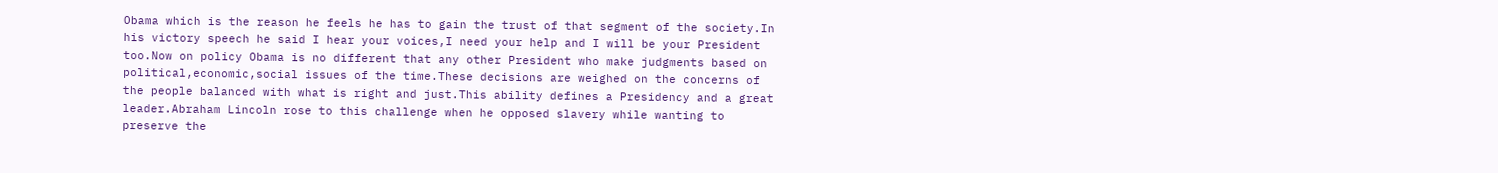Obama which is the reason he feels he has to gain the trust of that segment of the society.In his victory speech he said I hear your voices,I need your help and I will be your President too.Now on policy Obama is no different that any other President who make judgments based on political,economic,social issues of the time.These decisions are weighed on the concerns of the people balanced with what is right and just.This ability defines a Presidency and a great leader.Abraham Lincoln rose to this challenge when he opposed slavery while wanting to preserve the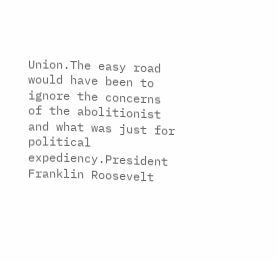Union.The easy road would have been to ignore the concerns of the abolitionist and what was just for political expediency.President Franklin Roosevelt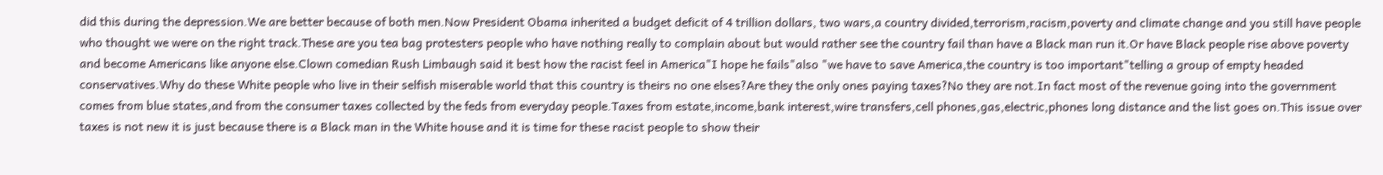did this during the depression.We are better because of both men.Now President Obama inherited a budget deficit of 4 trillion dollars, two wars,a country divided,terrorism,racism,poverty and climate change and you still have people who thought we were on the right track.These are you tea bag protesters people who have nothing really to complain about but would rather see the country fail than have a Black man run it.Or have Black people rise above poverty and become Americans like anyone else.Clown comedian Rush Limbaugh said it best how the racist feel in America"I hope he fails"also "we have to save America,the country is too important"telling a group of empty headed conservatives.Why do these White people who live in their selfish miserable world that this country is theirs no one elses?Are they the only ones paying taxes?No they are not.In fact most of the revenue going into the government comes from blue states,and from the consumer taxes collected by the feds from everyday people.Taxes from estate,income,bank interest,wire transfers,cell phones,gas,electric,phones long distance and the list goes on.This issue over taxes is not new it is just because there is a Black man in the White house and it is time for these racist people to show their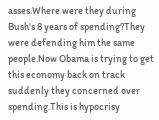asses.Where were they during Bush's 8 years of spending?They were defending him the same people.Now Obama is trying to get this economy back on track suddenly they concerned over spending.This is hypocrisy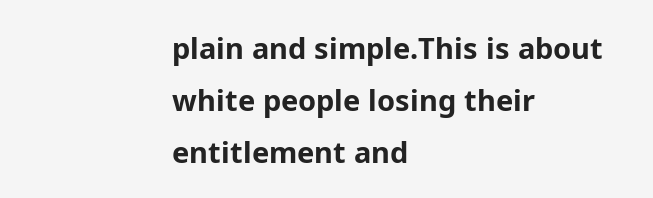plain and simple.This is about white people losing their entitlement and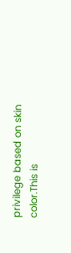privilege based on skin color.This is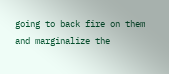going to back fire on them and marginalize the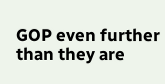GOP even further than they are